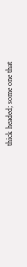thick headed; some one that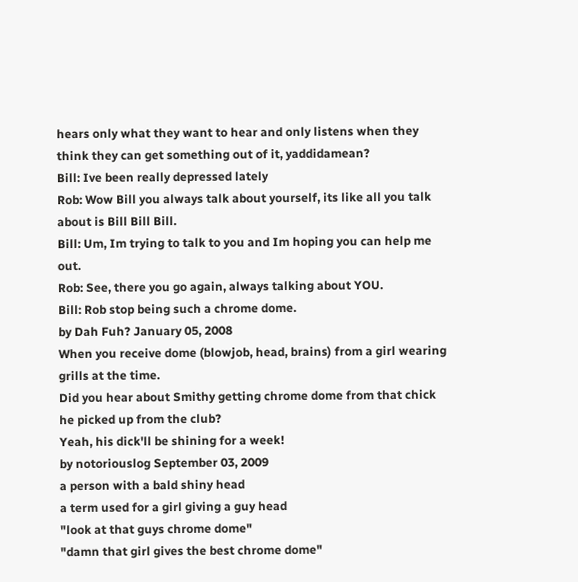hears only what they want to hear and only listens when they think they can get something out of it, yaddidamean?
Bill: Ive been really depressed lately
Rob: Wow Bill you always talk about yourself, its like all you talk about is Bill Bill Bill.
Bill: Um, Im trying to talk to you and Im hoping you can help me out.
Rob: See, there you go again, always talking about YOU.
Bill: Rob stop being such a chrome dome.
by Dah Fuh? January 05, 2008
When you receive dome (blowjob, head, brains) from a girl wearing grills at the time.
Did you hear about Smithy getting chrome dome from that chick he picked up from the club?
Yeah, his dick'll be shining for a week!
by notoriouslog September 03, 2009
a person with a bald shiny head
a term used for a girl giving a guy head
"look at that guys chrome dome"
"damn that girl gives the best chrome dome"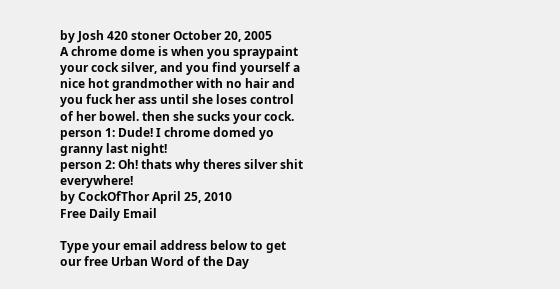by Josh 420 stoner October 20, 2005
A chrome dome is when you spraypaint your cock silver, and you find yourself a nice hot grandmother with no hair and you fuck her ass until she loses control of her bowel. then she sucks your cock.
person 1: Dude! I chrome domed yo granny last night!
person 2: Oh! thats why theres silver shit everywhere!
by CockOfThor April 25, 2010
Free Daily Email

Type your email address below to get our free Urban Word of the Day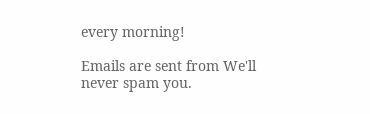every morning!

Emails are sent from We'll never spam you.